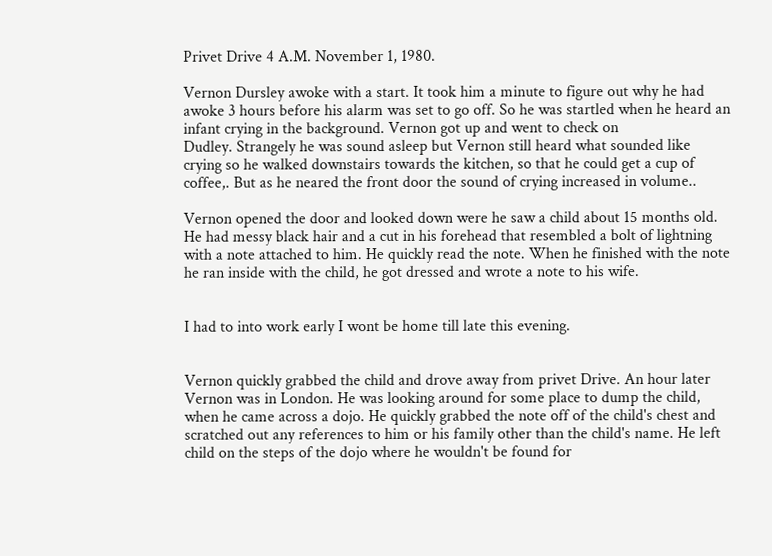Privet Drive 4 A.M. November 1, 1980.

Vernon Dursley awoke with a start. It took him a minute to figure out why he had awoke 3 hours before his alarm was set to go off. So he was startled when he heard an infant crying in the background. Vernon got up and went to check on
Dudley. Strangely he was sound asleep but Vernon still heard what sounded like crying so he walked downstairs towards the kitchen, so that he could get a cup of coffee,. But as he neared the front door the sound of crying increased in volume..

Vernon opened the door and looked down were he saw a child about 15 months old. He had messy black hair and a cut in his forehead that resembled a bolt of lightning with a note attached to him. He quickly read the note. When he finished with the note he ran inside with the child, he got dressed and wrote a note to his wife.


I had to into work early I wont be home till late this evening.


Vernon quickly grabbed the child and drove away from privet Drive. An hour later Vernon was in London. He was looking around for some place to dump the child, when he came across a dojo. He quickly grabbed the note off of the child's chest and scratched out any references to him or his family other than the child's name. He left child on the steps of the dojo where he wouldn't be found for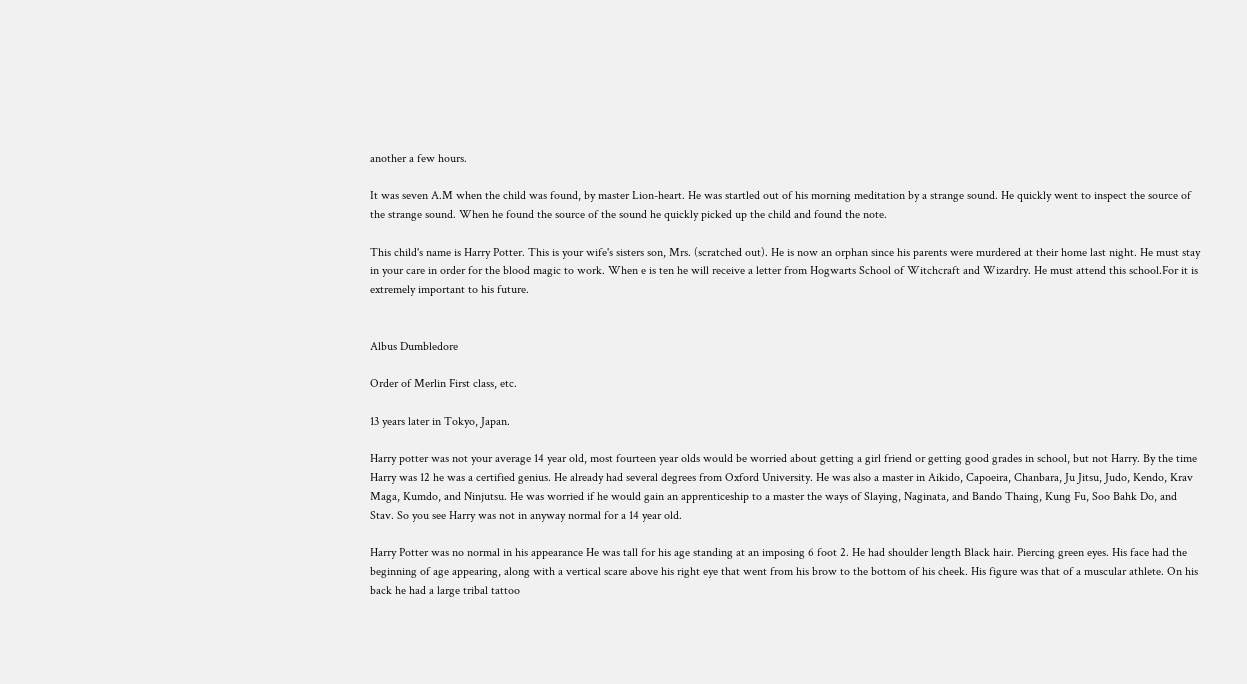another a few hours.

It was seven A.M when the child was found, by master Lion-heart. He was startled out of his morning meditation by a strange sound. He quickly went to inspect the source of the strange sound. When he found the source of the sound he quickly picked up the child and found the note.

This child's name is Harry Potter. This is your wife's sisters son, Mrs. (scratched out). He is now an orphan since his parents were murdered at their home last night. He must stay in your care in order for the blood magic to work. When e is ten he will receive a letter from Hogwarts School of Witchcraft and Wizardry. He must attend this school.For it is extremely important to his future.


Albus Dumbledore

Order of Merlin First class, etc.

13 years later in Tokyo, Japan.

Harry potter was not your average 14 year old, most fourteen year olds would be worried about getting a girl friend or getting good grades in school, but not Harry. By the time Harry was 12 he was a certified genius. He already had several degrees from Oxford University. He was also a master in Aikido, Capoeira, Chanbara, Ju Jitsu, Judo, Kendo, Krav Maga, Kumdo, and Ninjutsu. He was worried if he would gain an apprenticeship to a master the ways of Slaying, Naginata, and Bando Thaing, Kung Fu, Soo Bahk Do, and Stav. So you see Harry was not in anyway normal for a 14 year old.

Harry Potter was no normal in his appearance He was tall for his age standing at an imposing 6 foot 2. He had shoulder length Black hair. Piercing green eyes. His face had the beginning of age appearing, along with a vertical scare above his right eye that went from his brow to the bottom of his cheek. His figure was that of a muscular athlete. On his back he had a large tribal tattoo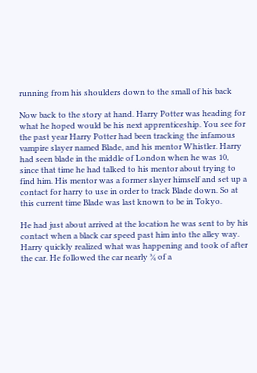running from his shoulders down to the small of his back

Now back to the story at hand. Harry Potter was heading for what he hoped would be his next apprenticeship. You see for the past year Harry Potter had been tracking the infamous vampire slayer named Blade, and his mentor Whistler. Harry had seen blade in the middle of London when he was 10, since that time he had talked to his mentor about trying to find him. His mentor was a former slayer himself and set up a contact for harry to use in order to track Blade down. So at this current time Blade was last known to be in Tokyo.

He had just about arrived at the location he was sent to by his contact when a black car speed past him into the alley way. Harry quickly realized what was happening and took of after the car. He followed the car nearly ¾ of a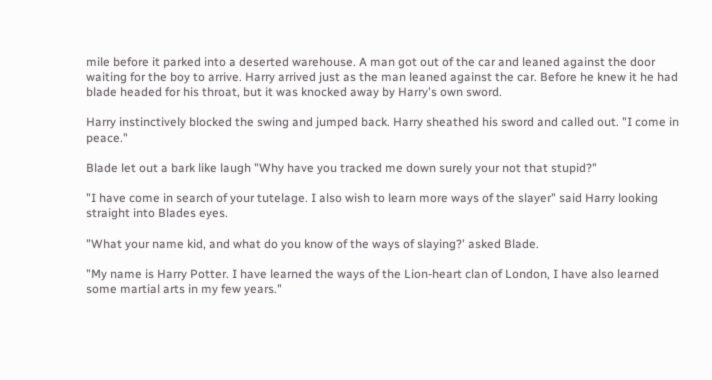mile before it parked into a deserted warehouse. A man got out of the car and leaned against the door waiting for the boy to arrive. Harry arrived just as the man leaned against the car. Before he knew it he had blade headed for his throat, but it was knocked away by Harry's own sword.

Harry instinctively blocked the swing and jumped back. Harry sheathed his sword and called out. "I come in peace."

Blade let out a bark like laugh "Why have you tracked me down surely your not that stupid?"

"I have come in search of your tutelage. I also wish to learn more ways of the slayer" said Harry looking straight into Blades eyes.

"What your name kid, and what do you know of the ways of slaying?' asked Blade.

"My name is Harry Potter. I have learned the ways of the Lion-heart clan of London, I have also learned some martial arts in my few years."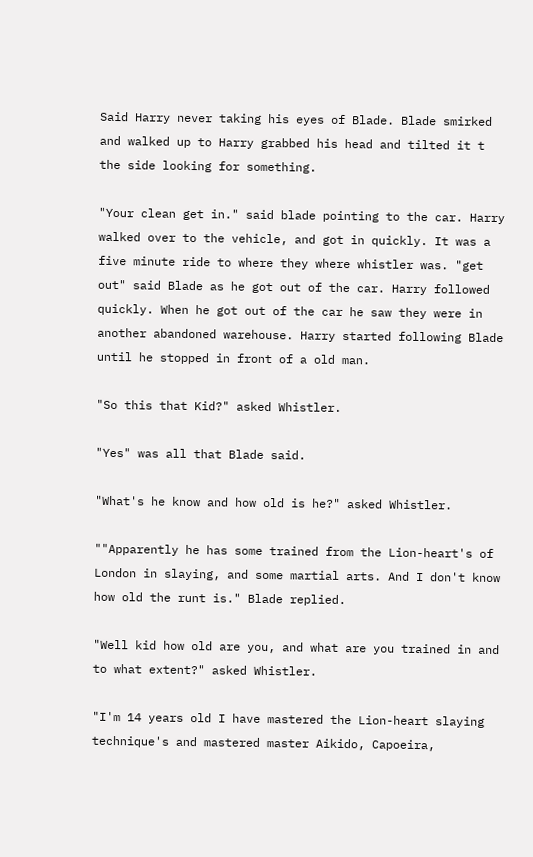Said Harry never taking his eyes of Blade. Blade smirked and walked up to Harry grabbed his head and tilted it t the side looking for something.

"Your clean get in." said blade pointing to the car. Harry walked over to the vehicle, and got in quickly. It was a five minute ride to where they where whistler was. "get out" said Blade as he got out of the car. Harry followed quickly. When he got out of the car he saw they were in another abandoned warehouse. Harry started following Blade until he stopped in front of a old man.

"So this that Kid?" asked Whistler.

"Yes" was all that Blade said.

"What's he know and how old is he?" asked Whistler.

""Apparently he has some trained from the Lion-heart's of London in slaying, and some martial arts. And I don't know how old the runt is." Blade replied.

"Well kid how old are you, and what are you trained in and to what extent?" asked Whistler.

"I'm 14 years old I have mastered the Lion-heart slaying technique's and mastered master Aikido, Capoeira,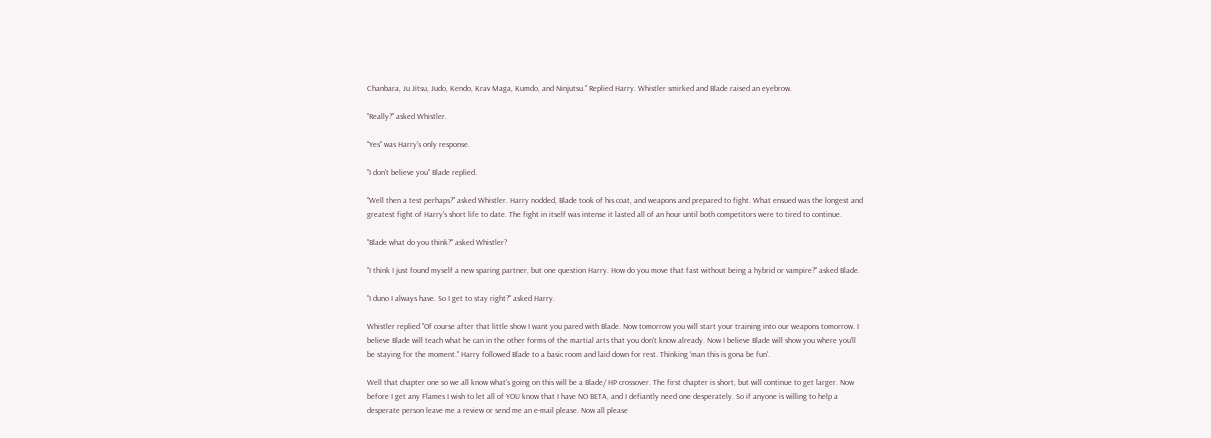Chanbara, Ju Jitsu, Judo, Kendo, Krav Maga, Kumdo, and Ninjutsu." Replied Harry. Whistler smirked and Blade raised an eyebrow.

"Really?" asked Whistler.

"Yes" was Harry's only response.

"I don't believe you" Blade replied.

"Well then a test perhaps?" asked Whistler. Harry nodded, Blade took of his coat, and weapons and prepared to fight. What ensued was the longest and greatest fight of Harry's short life to date. The fight in itself was intense it lasted all of an hour until both competitors were to tired to continue.

"Blade what do you think?" asked Whistler?

"I think I just found myself a new sparing partner, but one question Harry. How do you move that fast without being a hybrid or vampire?" asked Blade.

"I duno I always have. So I get to stay right?" asked Harry.

Whistler replied "Of course after that little show I want you pared with Blade. Now tomorrow you will start your training into our weapons tomorrow. I believe Blade will teach what he can in the other forms of the martial arts that you don't know already. Now I believe Blade will show you where you'll be staying for the moment." Harry followed Blade to a basic room and laid down for rest. Thinking 'man this is gona be fun'.

Well that chapter one so we all know what's going on this will be a Blade/ HP crossover. The first chapter is short, but will continue to get larger. Now before I get any Flames I wish to let all of YOU know that I have NO BETA, and I defiantly need one desperately. So if anyone is willing to help a desperate person leave me a review or send me an e-mail please. Now all please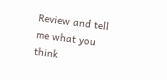Review and tell me what you think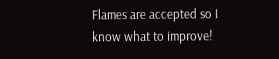Flames are accepted so I know what to improve!